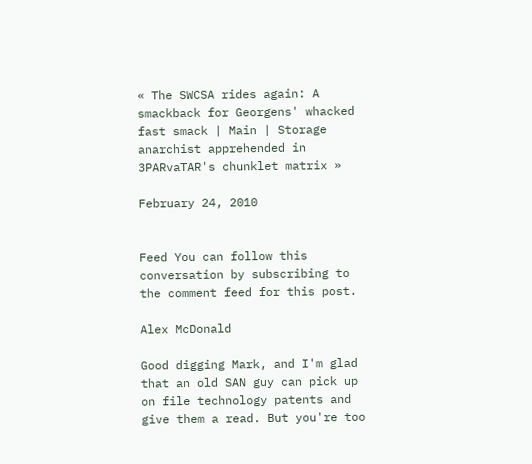« The SWCSA rides again: A smackback for Georgens' whacked fast smack | Main | Storage anarchist apprehended in 3PARvaTAR's chunklet matrix »

February 24, 2010


Feed You can follow this conversation by subscribing to the comment feed for this post.

Alex McDonald

Good digging Mark, and I'm glad that an old SAN guy can pick up on file technology patents and give them a read. But you're too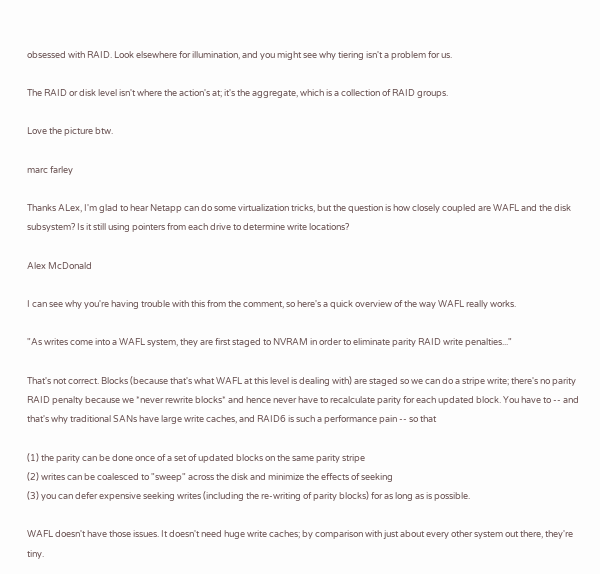obsessed with RAID. Look elsewhere for illumination, and you might see why tiering isn't a problem for us.

The RAID or disk level isn't where the action's at; it's the aggregate, which is a collection of RAID groups.

Love the picture btw.

marc farley

Thanks ALex, I'm glad to hear Netapp can do some virtualization tricks, but the question is how closely coupled are WAFL and the disk subsystem? Is it still using pointers from each drive to determine write locations?

Alex McDonald

I can see why you're having trouble with this from the comment, so here's a quick overview of the way WAFL really works.

"As writes come into a WAFL system, they are first staged to NVRAM in order to eliminate parity RAID write penalties..."

That's not correct. Blocks (because that's what WAFL at this level is dealing with) are staged so we can do a stripe write; there's no parity RAID penalty because we *never rewrite blocks* and hence never have to recalculate parity for each updated block. You have to -- and that's why traditional SANs have large write caches, and RAID6 is such a performance pain -- so that

(1) the parity can be done once of a set of updated blocks on the same parity stripe
(2) writes can be coalesced to "sweep" across the disk and minimize the effects of seeking
(3) you can defer expensive seeking writes (including the re-writing of parity blocks) for as long as is possible.

WAFL doesn't have those issues. It doesn't need huge write caches; by comparison with just about every other system out there, they're tiny.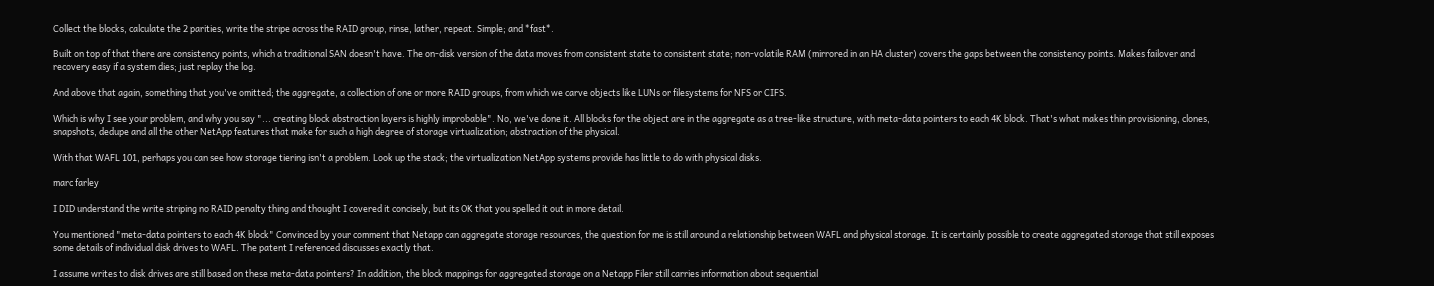Collect the blocks, calculate the 2 parities, write the stripe across the RAID group, rinse, lather, repeat. Simple; and *fast*.

Built on top of that there are consistency points, which a traditional SAN doesn't have. The on-disk version of the data moves from consistent state to consistent state; non-volatile RAM (mirrored in an HA cluster) covers the gaps between the consistency points. Makes failover and recovery easy if a system dies; just replay the log.

And above that again, something that you've omitted; the aggregate, a collection of one or more RAID groups, from which we carve objects like LUNs or filesystems for NFS or CIFS.

Which is why I see your problem, and why you say "... creating block abstraction layers is highly improbable". No, we've done it. All blocks for the object are in the aggregate as a tree-like structure, with meta-data pointers to each 4K block. That's what makes thin provisioning, clones, snapshots, dedupe and all the other NetApp features that make for such a high degree of storage virtualization; abstraction of the physical.

With that WAFL 101, perhaps you can see how storage tiering isn't a problem. Look up the stack; the virtualization NetApp systems provide has little to do with physical disks.

marc farley

I DID understand the write striping no RAID penalty thing and thought I covered it concisely, but its OK that you spelled it out in more detail.

You mentioned "meta-data pointers to each 4K block" Convinced by your comment that Netapp can aggregate storage resources, the question for me is still around a relationship between WAFL and physical storage. It is certainly possible to create aggregated storage that still exposes some details of individual disk drives to WAFL. The patent I referenced discusses exactly that.

I assume writes to disk drives are still based on these meta-data pointers? In addition, the block mappings for aggregated storage on a Netapp Filer still carries information about sequential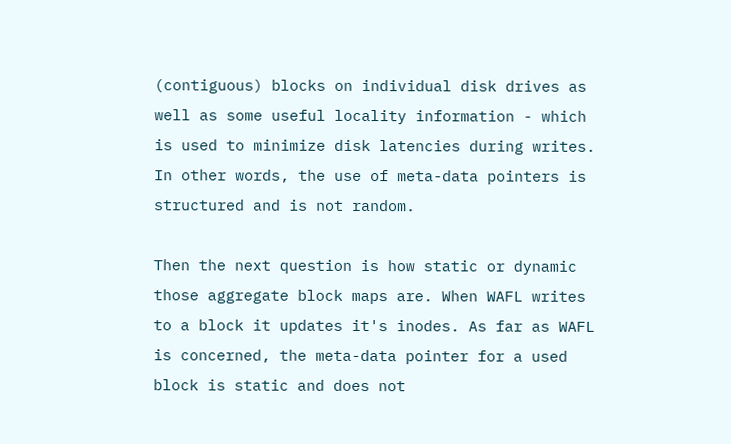(contiguous) blocks on individual disk drives as well as some useful locality information - which is used to minimize disk latencies during writes. In other words, the use of meta-data pointers is structured and is not random.

Then the next question is how static or dynamic those aggregate block maps are. When WAFL writes to a block it updates it's inodes. As far as WAFL is concerned, the meta-data pointer for a used block is static and does not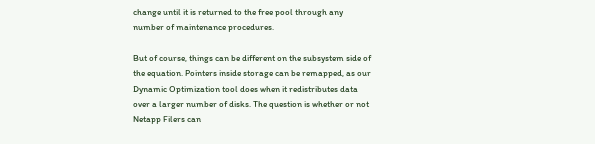change until it is returned to the free pool through any number of maintenance procedures.

But of course, things can be different on the subsystem side of the equation. Pointers inside storage can be remapped, as our Dynamic Optimization tool does when it redistributes data over a larger number of disks. The question is whether or not Netapp Filers can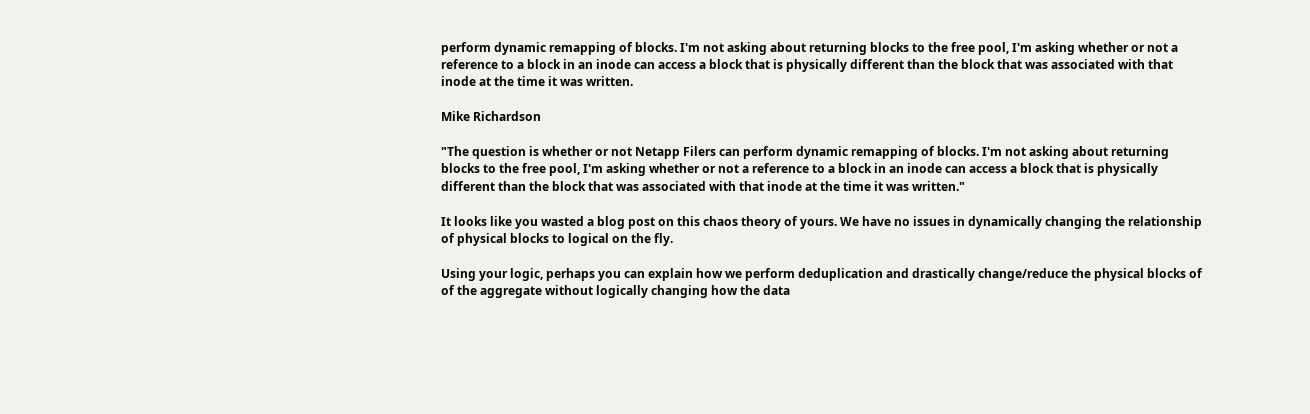perform dynamic remapping of blocks. I'm not asking about returning blocks to the free pool, I'm asking whether or not a reference to a block in an inode can access a block that is physically different than the block that was associated with that inode at the time it was written.

Mike Richardson

"The question is whether or not Netapp Filers can perform dynamic remapping of blocks. I'm not asking about returning blocks to the free pool, I'm asking whether or not a reference to a block in an inode can access a block that is physically different than the block that was associated with that inode at the time it was written."

It looks like you wasted a blog post on this chaos theory of yours. We have no issues in dynamically changing the relationship of physical blocks to logical on the fly.

Using your logic, perhaps you can explain how we perform deduplication and drastically change/reduce the physical blocks of of the aggregate without logically changing how the data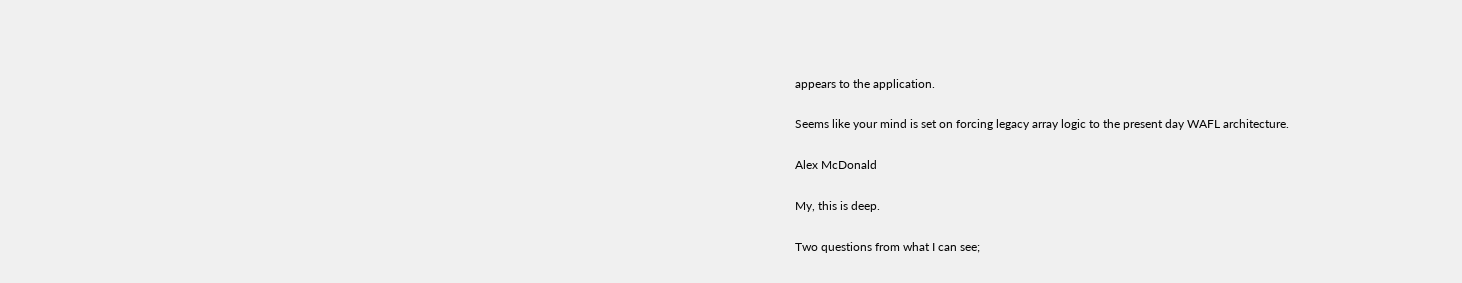appears to the application.

Seems like your mind is set on forcing legacy array logic to the present day WAFL architecture.

Alex McDonald

My, this is deep.

Two questions from what I can see;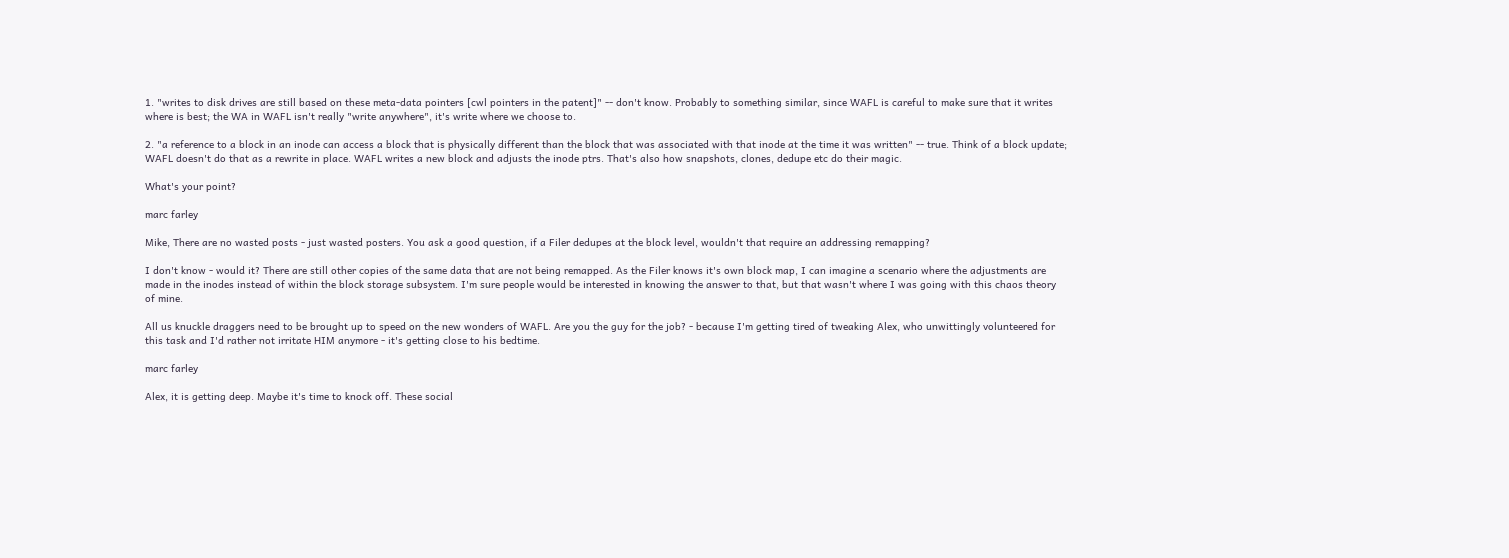1. "writes to disk drives are still based on these meta-data pointers [cwl pointers in the patent]" -- don't know. Probably to something similar, since WAFL is careful to make sure that it writes where is best; the WA in WAFL isn't really "write anywhere", it's write where we choose to.

2. "a reference to a block in an inode can access a block that is physically different than the block that was associated with that inode at the time it was written" -- true. Think of a block update; WAFL doesn't do that as a rewrite in place. WAFL writes a new block and adjusts the inode ptrs. That's also how snapshots, clones, dedupe etc do their magic.

What's your point?

marc farley

Mike, There are no wasted posts - just wasted posters. You ask a good question, if a Filer dedupes at the block level, wouldn't that require an addressing remapping?

I don't know - would it? There are still other copies of the same data that are not being remapped. As the Filer knows it's own block map, I can imagine a scenario where the adjustments are made in the inodes instead of within the block storage subsystem. I'm sure people would be interested in knowing the answer to that, but that wasn't where I was going with this chaos theory of mine.

All us knuckle draggers need to be brought up to speed on the new wonders of WAFL. Are you the guy for the job? - because I'm getting tired of tweaking Alex, who unwittingly volunteered for this task and I'd rather not irritate HIM anymore - it's getting close to his bedtime.

marc farley

Alex, it is getting deep. Maybe it's time to knock off. These social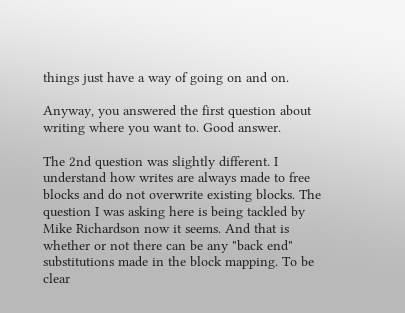things just have a way of going on and on.

Anyway, you answered the first question about writing where you want to. Good answer.

The 2nd question was slightly different. I understand how writes are always made to free blocks and do not overwrite existing blocks. The question I was asking here is being tackled by Mike Richardson now it seems. And that is whether or not there can be any "back end" substitutions made in the block mapping. To be clear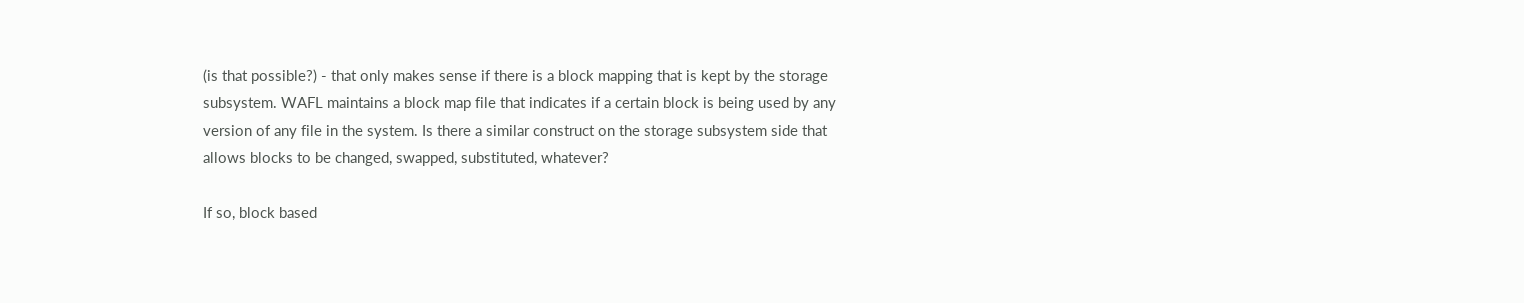(is that possible?) - that only makes sense if there is a block mapping that is kept by the storage subsystem. WAFL maintains a block map file that indicates if a certain block is being used by any version of any file in the system. Is there a similar construct on the storage subsystem side that allows blocks to be changed, swapped, substituted, whatever?

If so, block based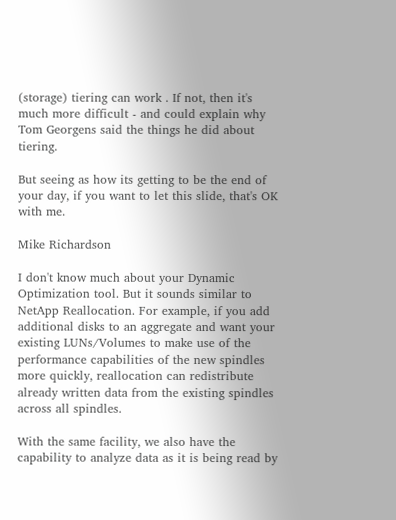(storage) tiering can work . If not, then it's much more difficult - and could explain why Tom Georgens said the things he did about tiering.

But seeing as how its getting to be the end of your day, if you want to let this slide, that's OK with me.

Mike Richardson

I don't know much about your Dynamic Optimization tool. But it sounds similar to NetApp Reallocation. For example, if you add additional disks to an aggregate and want your existing LUNs/Volumes to make use of the performance capabilities of the new spindles more quickly, reallocation can redistribute already written data from the existing spindles across all spindles.

With the same facility, we also have the capability to analyze data as it is being read by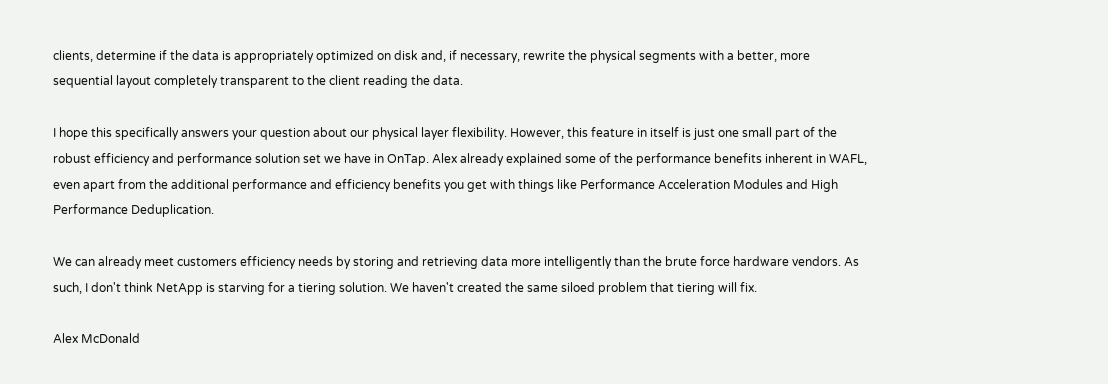clients, determine if the data is appropriately optimized on disk and, if necessary, rewrite the physical segments with a better, more sequential layout completely transparent to the client reading the data.

I hope this specifically answers your question about our physical layer flexibility. However, this feature in itself is just one small part of the robust efficiency and performance solution set we have in OnTap. Alex already explained some of the performance benefits inherent in WAFL, even apart from the additional performance and efficiency benefits you get with things like Performance Acceleration Modules and High Performance Deduplication.

We can already meet customers efficiency needs by storing and retrieving data more intelligently than the brute force hardware vendors. As such, I don't think NetApp is starving for a tiering solution. We haven't created the same siloed problem that tiering will fix.

Alex McDonald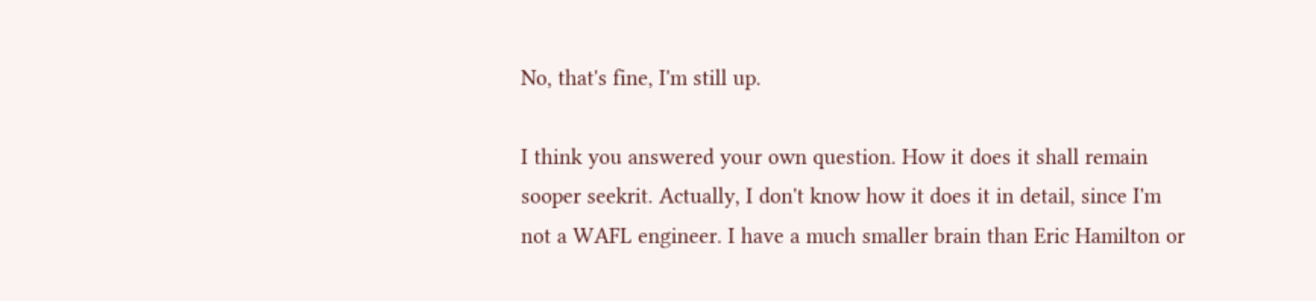No, that's fine, I'm still up.

I think you answered your own question. How it does it shall remain sooper seekrit. Actually, I don't know how it does it in detail, since I'm not a WAFL engineer. I have a much smaller brain than Eric Hamilton or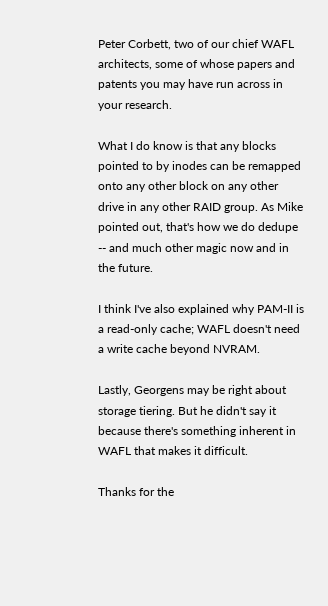Peter Corbett, two of our chief WAFL architects, some of whose papers and patents you may have run across in your research.

What I do know is that any blocks pointed to by inodes can be remapped onto any other block on any other drive in any other RAID group. As Mike pointed out, that's how we do dedupe -- and much other magic now and in the future.

I think I've also explained why PAM-II is a read-only cache; WAFL doesn't need a write cache beyond NVRAM.

Lastly, Georgens may be right about storage tiering. But he didn't say it because there's something inherent in WAFL that makes it difficult.

Thanks for the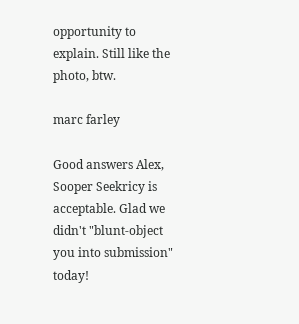opportunity to explain. Still like the photo, btw.

marc farley

Good answers Alex, Sooper Seekricy is acceptable. Glad we didn't "blunt-object you into submission" today!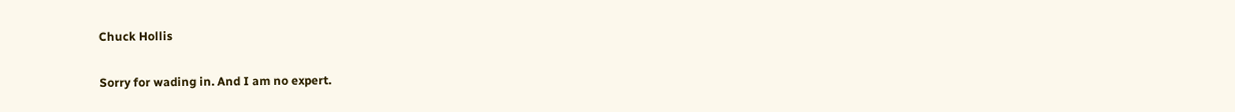Chuck Hollis

Sorry for wading in. And I am no expert.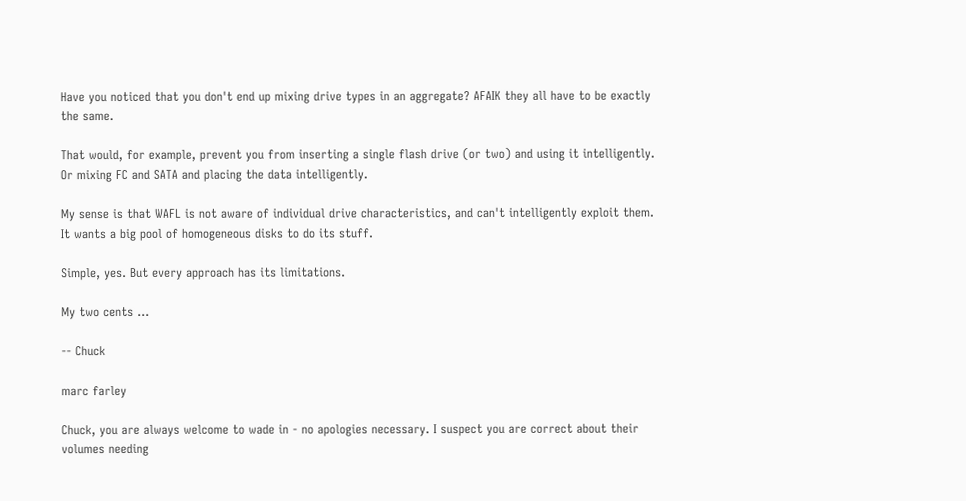Have you noticed that you don't end up mixing drive types in an aggregate? AFAIK they all have to be exactly the same.

That would, for example, prevent you from inserting a single flash drive (or two) and using it intelligently. Or mixing FC and SATA and placing the data intelligently.

My sense is that WAFL is not aware of individual drive characteristics, and can't intelligently exploit them. It wants a big pool of homogeneous disks to do its stuff.

Simple, yes. But every approach has its limitations.

My two cents ...

-- Chuck

marc farley

Chuck, you are always welcome to wade in - no apologies necessary. I suspect you are correct about their volumes needing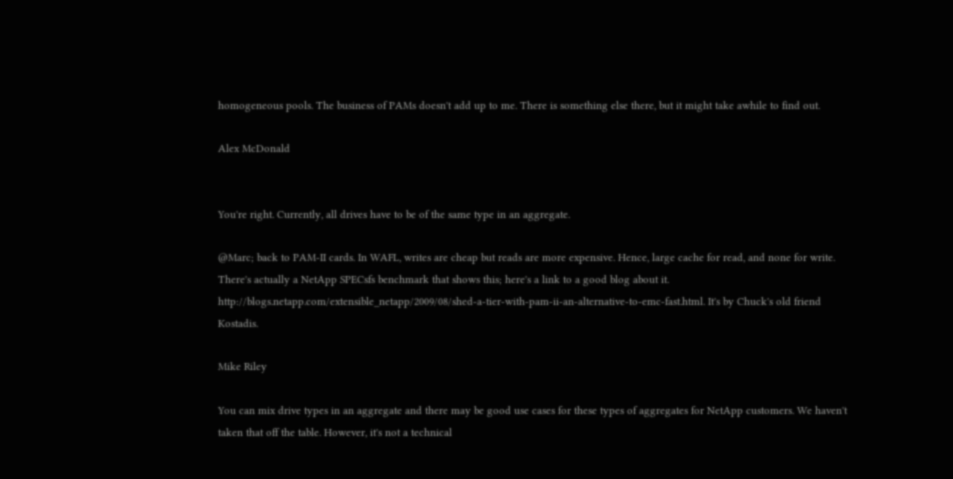homogeneous pools. The business of PAMs doesn't add up to me. There is something else there, but it might take awhile to find out.

Alex McDonald


You're right. Currently, all drives have to be of the same type in an aggregate.

@Marc; back to PAM-II cards. In WAFL, writes are cheap but reads are more expensive. Hence, large cache for read, and none for write. There's actually a NetApp SPECsfs benchmark that shows this; here's a link to a good blog about it. http://blogs.netapp.com/extensible_netapp/2009/08/shed-a-tier-with-pam-ii-an-alternative-to-emc-fast.html. It's by Chuck's old friend Kostadis.

Mike Riley

You can mix drive types in an aggregate and there may be good use cases for these types of aggregates for NetApp customers. We haven't taken that off the table. However, it's not a technical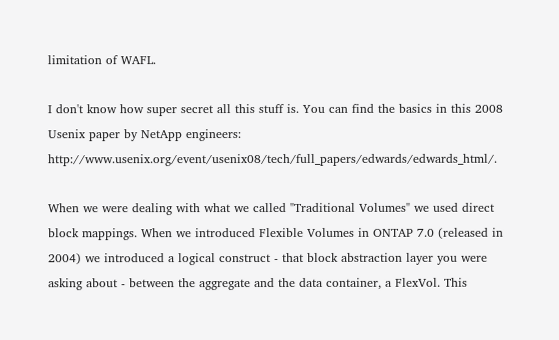limitation of WAFL.

I don't know how super secret all this stuff is. You can find the basics in this 2008 Usenix paper by NetApp engineers: http://www.usenix.org/event/usenix08/tech/full_papers/edwards/edwards_html/.

When we were dealing with what we called "Traditional Volumes" we used direct block mappings. When we introduced Flexible Volumes in ONTAP 7.0 (released in 2004) we introduced a logical construct - that block abstraction layer you were asking about - between the aggregate and the data container, a FlexVol. This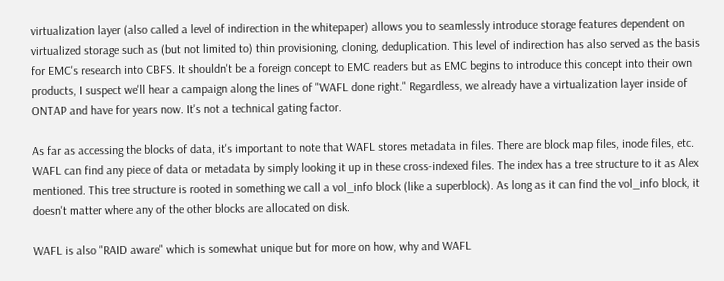virtualization layer (also called a level of indirection in the whitepaper) allows you to seamlessly introduce storage features dependent on virtualized storage such as (but not limited to) thin provisioning, cloning, deduplication. This level of indirection has also served as the basis for EMC's research into CBFS. It shouldn't be a foreign concept to EMC readers but as EMC begins to introduce this concept into their own products, I suspect we'll hear a campaign along the lines of "WAFL done right." Regardless, we already have a virtualization layer inside of ONTAP and have for years now. It's not a technical gating factor.

As far as accessing the blocks of data, it's important to note that WAFL stores metadata in files. There are block map files, inode files, etc. WAFL can find any piece of data or metadata by simply looking it up in these cross-indexed files. The index has a tree structure to it as Alex mentioned. This tree structure is rooted in something we call a vol_info block (like a superblock). As long as it can find the vol_info block, it doesn't matter where any of the other blocks are allocated on disk.

WAFL is also "RAID aware" which is somewhat unique but for more on how, why and WAFL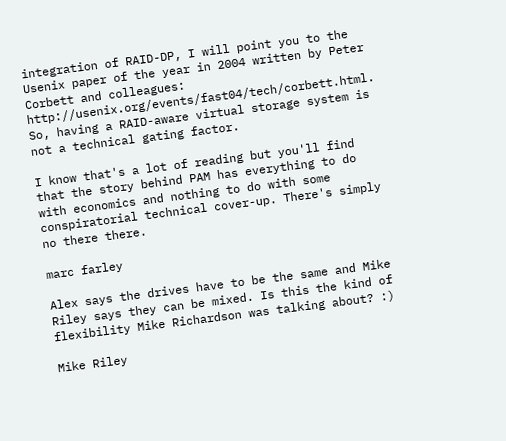integration of RAID-DP, I will point you to the Usenix paper of the year in 2004 written by Peter Corbett and colleagues: http://usenix.org/events/fast04/tech/corbett.html. So, having a RAID-aware virtual storage system is not a technical gating factor.

I know that's a lot of reading but you'll find that the story behind PAM has everything to do with economics and nothing to do with some conspiratorial technical cover-up. There's simply no there there.

marc farley

Alex says the drives have to be the same and Mike Riley says they can be mixed. Is this the kind of flexibility Mike Richardson was talking about? :)

Mike Riley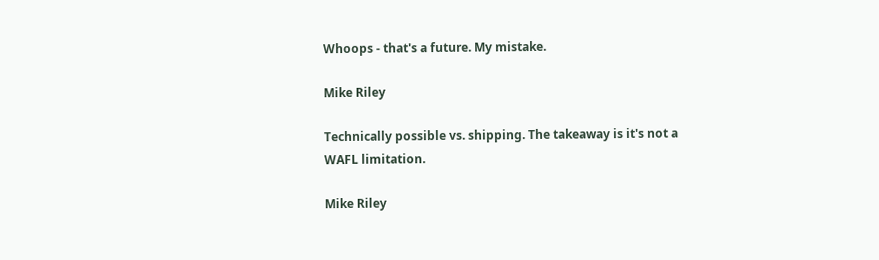Whoops - that's a future. My mistake.

Mike Riley

Technically possible vs. shipping. The takeaway is it's not a WAFL limitation.

Mike Riley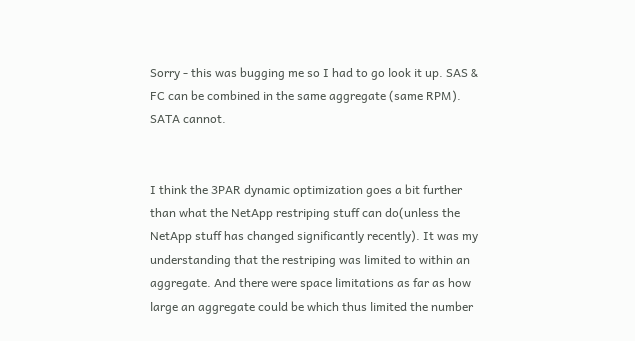Sorry - this was bugging me so I had to go look it up. SAS & FC can be combined in the same aggregate (same RPM). SATA cannot.


I think the 3PAR dynamic optimization goes a bit further than what the NetApp restriping stuff can do(unless the NetApp stuff has changed significantly recently). It was my understanding that the restriping was limited to within an aggregate. And there were space limitations as far as how large an aggregate could be which thus limited the number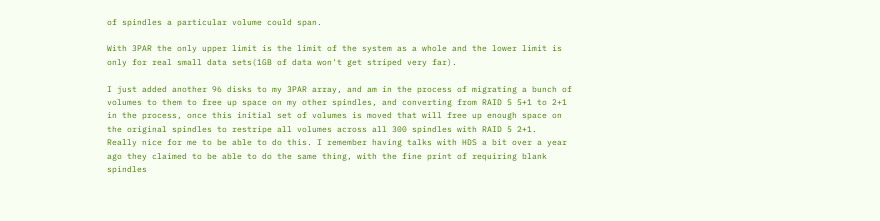of spindles a particular volume could span.

With 3PAR the only upper limit is the limit of the system as a whole and the lower limit is only for real small data sets(1GB of data won't get striped very far).

I just added another 96 disks to my 3PAR array, and am in the process of migrating a bunch of volumes to them to free up space on my other spindles, and converting from RAID 5 5+1 to 2+1 in the process, once this initial set of volumes is moved that will free up enough space on the original spindles to restripe all volumes across all 300 spindles with RAID 5 2+1.
Really nice for me to be able to do this. I remember having talks with HDS a bit over a year ago they claimed to be able to do the same thing, with the fine print of requiring blank spindles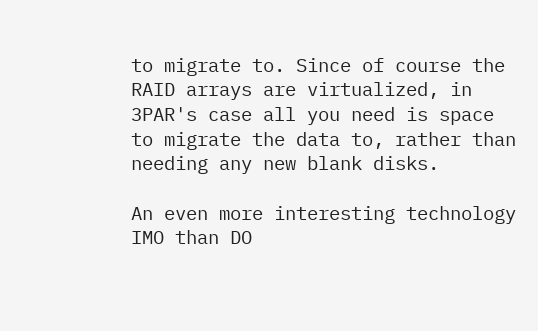to migrate to. Since of course the RAID arrays are virtualized, in 3PAR's case all you need is space to migrate the data to, rather than needing any new blank disks.

An even more interesting technology IMO than DO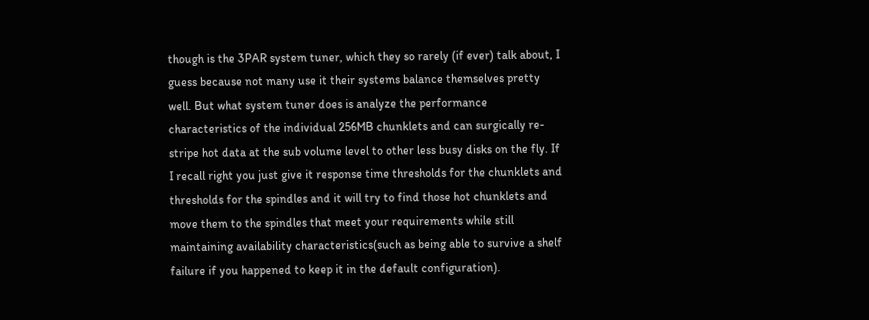though is the 3PAR system tuner, which they so rarely (if ever) talk about, I guess because not many use it their systems balance themselves pretty well. But what system tuner does is analyze the performance characteristics of the individual 256MB chunklets and can surgically re-stripe hot data at the sub volume level to other less busy disks on the fly. If I recall right you just give it response time thresholds for the chunklets and thresholds for the spindles and it will try to find those hot chunklets and move them to the spindles that meet your requirements while still maintaining availability characteristics(such as being able to survive a shelf failure if you happened to keep it in the default configuration).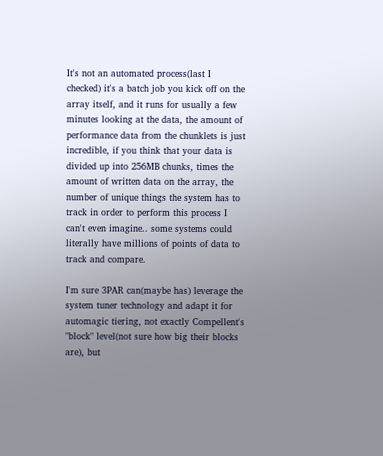It's not an automated process(last I checked) it's a batch job you kick off on the array itself, and it runs for usually a few minutes looking at the data, the amount of performance data from the chunklets is just incredible, if you think that your data is divided up into 256MB chunks, times the amount of written data on the array, the number of unique things the system has to track in order to perform this process I can't even imagine.. some systems could literally have millions of points of data to track and compare.

I'm sure 3PAR can(maybe has) leverage the system tuner technology and adapt it for automagic tiering, not exactly Compellent's "block" level(not sure how big their blocks are), but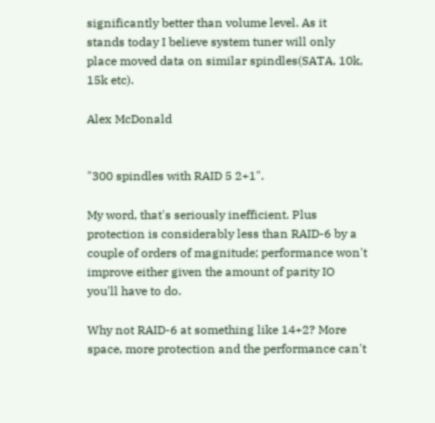significantly better than volume level. As it stands today I believe system tuner will only place moved data on similar spindles(SATA, 10k, 15k etc).

Alex McDonald


"300 spindles with RAID 5 2+1".

My word, that's seriously inefficient. Plus protection is considerably less than RAID-6 by a couple of orders of magnitude; performance won't improve either given the amount of parity IO you'll have to do.

Why not RAID-6 at something like 14+2? More space, more protection and the performance can't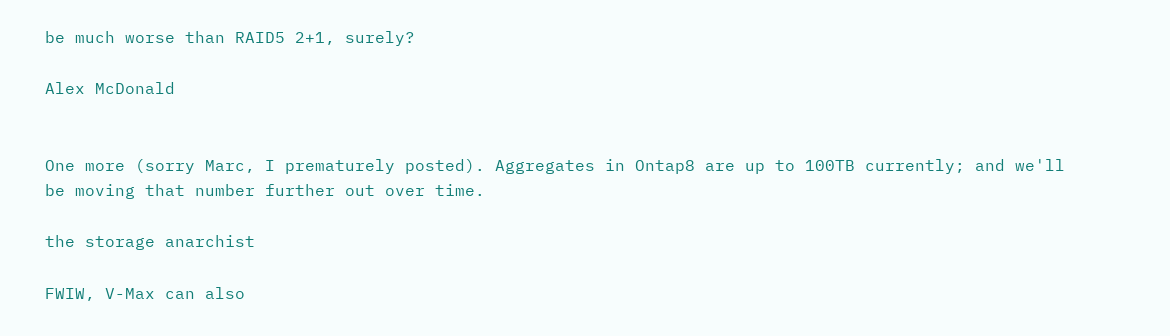be much worse than RAID5 2+1, surely?

Alex McDonald


One more (sorry Marc, I prematurely posted). Aggregates in Ontap8 are up to 100TB currently; and we'll be moving that number further out over time.

the storage anarchist

FWIW, V-Max can also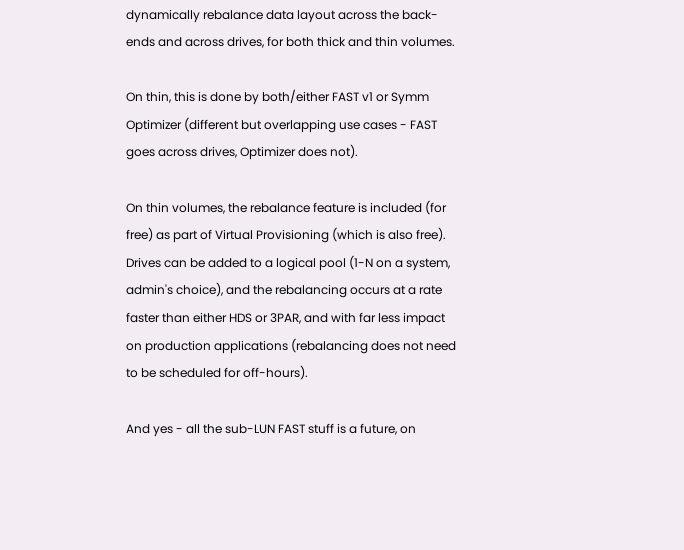dynamically rebalance data layout across the back-ends and across drives, for both thick and thin volumes.

On thin, this is done by both/either FAST v1 or Symm Optimizer (different but overlapping use cases - FAST goes across drives, Optimizer does not).

On thin volumes, the rebalance feature is included (for free) as part of Virtual Provisioning (which is also free). Drives can be added to a logical pool (1-N on a system, admin's choice), and the rebalancing occurs at a rate faster than either HDS or 3PAR, and with far less impact on production applications (rebalancing does not need to be scheduled for off-hours).

And yes - all the sub-LUN FAST stuff is a future, on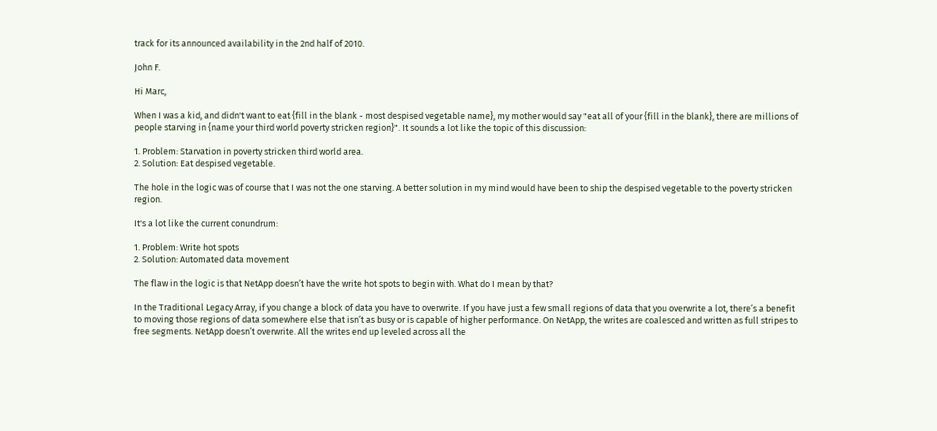track for its announced availability in the 2nd half of 2010.

John F.

Hi Marc,

When I was a kid, and didn't want to eat {fill in the blank - most despised vegetable name}, my mother would say "eat all of your {fill in the blank}, there are millions of people starving in {name your third world poverty stricken region}". It sounds a lot like the topic of this discussion:

1. Problem: Starvation in poverty stricken third world area.
2. Solution: Eat despised vegetable.

The hole in the logic was of course that I was not the one starving. A better solution in my mind would have been to ship the despised vegetable to the poverty stricken region.

It's a lot like the current conundrum:

1. Problem: Write hot spots
2. Solution: Automated data movement

The flaw in the logic is that NetApp doesn’t have the write hot spots to begin with. What do I mean by that?

In the Traditional Legacy Array, if you change a block of data you have to overwrite. If you have just a few small regions of data that you overwrite a lot, there’s a benefit to moving those regions of data somewhere else that isn’t as busy or is capable of higher performance. On NetApp, the writes are coalesced and written as full stripes to free segments. NetApp doesn’t overwrite. All the writes end up leveled across all the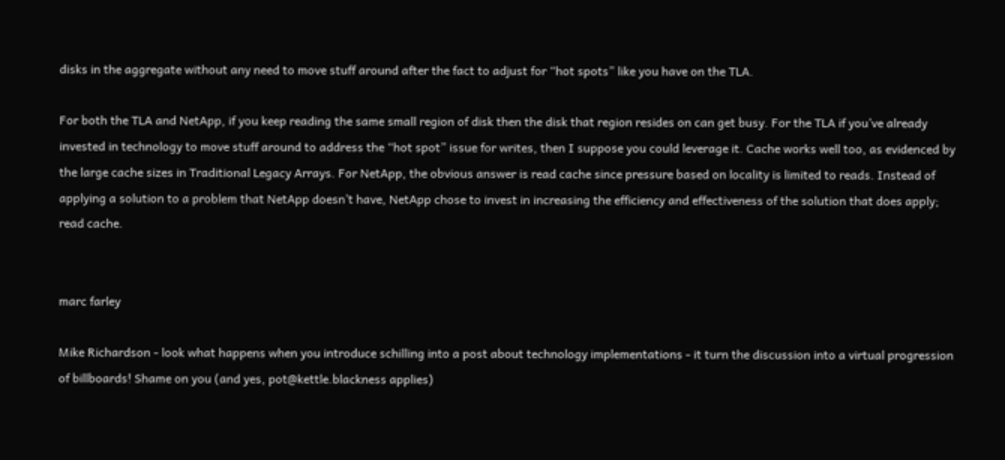disks in the aggregate without any need to move stuff around after the fact to adjust for “hot spots” like you have on the TLA.

For both the TLA and NetApp, if you keep reading the same small region of disk then the disk that region resides on can get busy. For the TLA if you’ve already invested in technology to move stuff around to address the “hot spot” issue for writes, then I suppose you could leverage it. Cache works well too, as evidenced by the large cache sizes in Traditional Legacy Arrays. For NetApp, the obvious answer is read cache since pressure based on locality is limited to reads. Instead of applying a solution to a problem that NetApp doesn’t have, NetApp chose to invest in increasing the efficiency and effectiveness of the solution that does apply; read cache.


marc farley

Mike Richardson - look what happens when you introduce schilling into a post about technology implementations - it turn the discussion into a virtual progression of billboards! Shame on you (and yes, pot@kettle.blackness applies)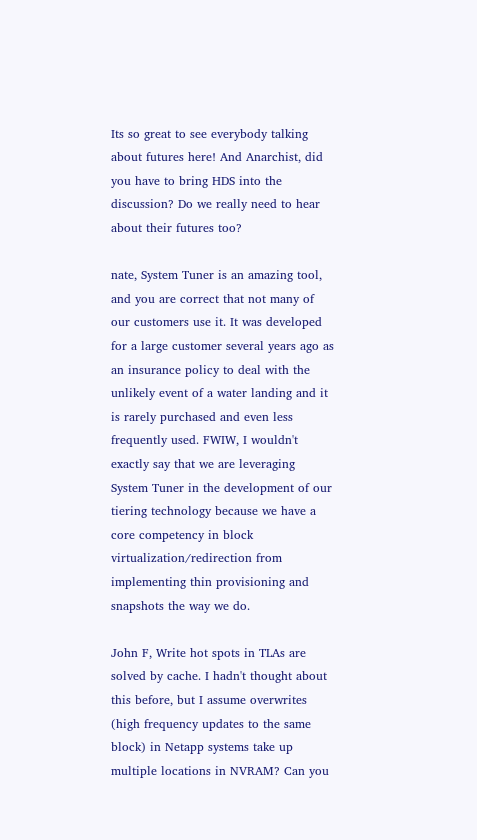Its so great to see everybody talking about futures here! And Anarchist, did you have to bring HDS into the discussion? Do we really need to hear about their futures too?

nate, System Tuner is an amazing tool, and you are correct that not many of our customers use it. It was developed for a large customer several years ago as an insurance policy to deal with the unlikely event of a water landing and it is rarely purchased and even less frequently used. FWIW, I wouldn't exactly say that we are leveraging System Tuner in the development of our tiering technology because we have a core competency in block virtualization/redirection from implementing thin provisioning and snapshots the way we do.

John F, Write hot spots in TLAs are solved by cache. I hadn't thought about this before, but I assume overwrites (high frequency updates to the same block) in Netapp systems take up multiple locations in NVRAM? Can you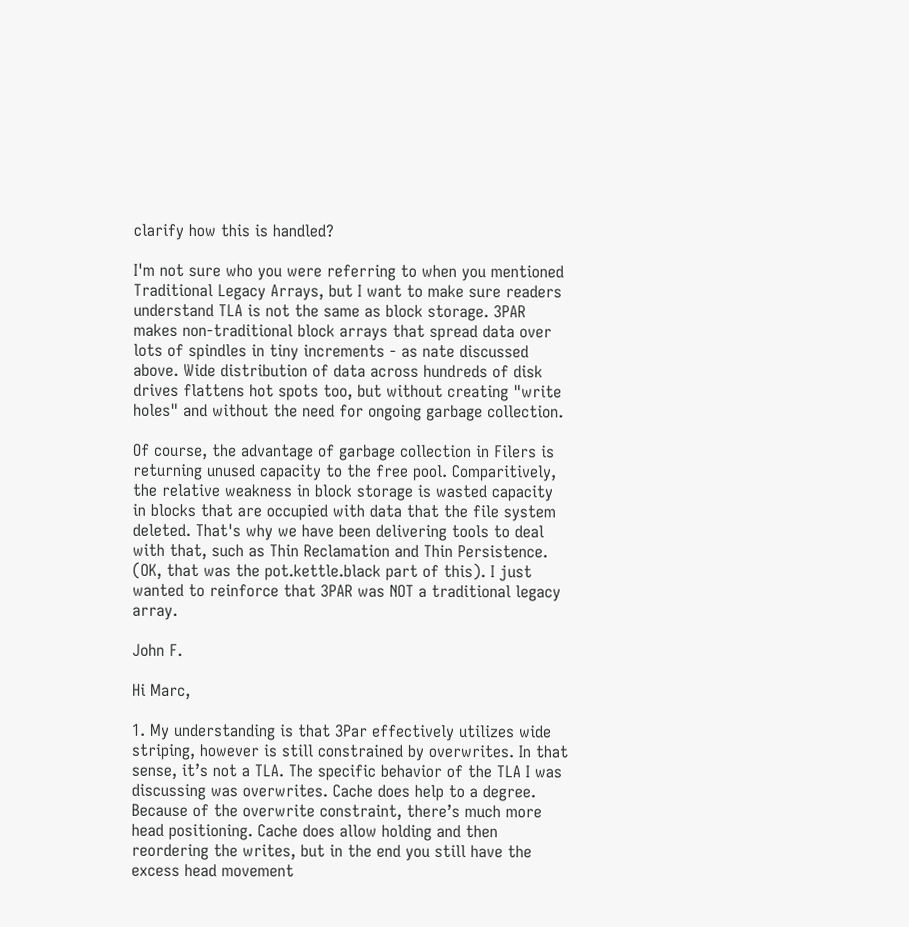clarify how this is handled?

I'm not sure who you were referring to when you mentioned Traditional Legacy Arrays, but I want to make sure readers understand TLA is not the same as block storage. 3PAR makes non-traditional block arrays that spread data over lots of spindles in tiny increments - as nate discussed above. Wide distribution of data across hundreds of disk drives flattens hot spots too, but without creating "write holes" and without the need for ongoing garbage collection.

Of course, the advantage of garbage collection in Filers is returning unused capacity to the free pool. Comparitively, the relative weakness in block storage is wasted capacity in blocks that are occupied with data that the file system deleted. That's why we have been delivering tools to deal with that, such as Thin Reclamation and Thin Persistence. (OK, that was the pot.kettle.black part of this). I just wanted to reinforce that 3PAR was NOT a traditional legacy array.

John F.

Hi Marc,

1. My understanding is that 3Par effectively utilizes wide striping, however is still constrained by overwrites. In that sense, it’s not a TLA. The specific behavior of the TLA I was discussing was overwrites. Cache does help to a degree. Because of the overwrite constraint, there’s much more head positioning. Cache does allow holding and then reordering the writes, but in the end you still have the excess head movement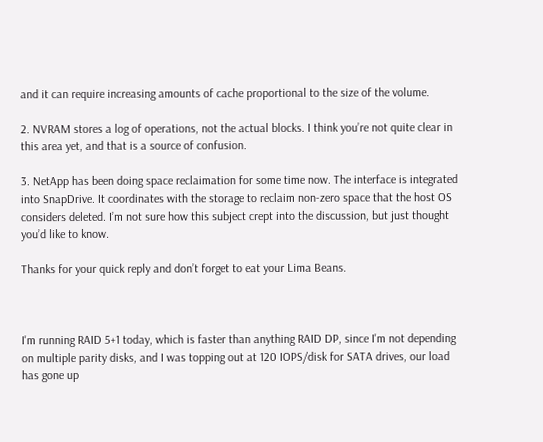and it can require increasing amounts of cache proportional to the size of the volume.

2. NVRAM stores a log of operations, not the actual blocks. I think you’re not quite clear in this area yet, and that is a source of confusion.

3. NetApp has been doing space reclaimation for some time now. The interface is integrated into SnapDrive. It coordinates with the storage to reclaim non-zero space that the host OS considers deleted. I’m not sure how this subject crept into the discussion, but just thought you’d like to know.

Thanks for your quick reply and don’t forget to eat your Lima Beans.



I'm running RAID 5+1 today, which is faster than anything RAID DP, since I'm not depending on multiple parity disks, and I was topping out at 120 IOPS/disk for SATA drives, our load has gone up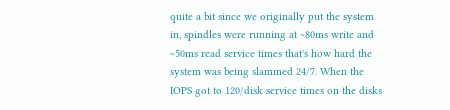quite a bit since we originally put the system in, spindles were running at ~80ms write and ~50ms read service times that's how hard the system was being slammed 24/7. When the IOPS got to 120/disk service times on the disks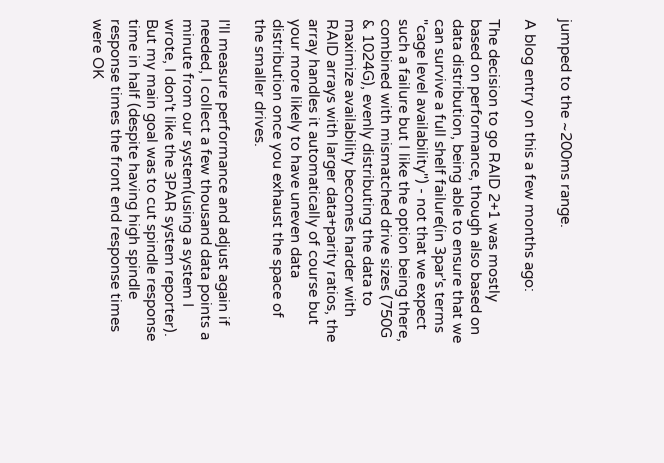jumped to the ~200ms range.

A blog entry on this a few months ago:

The decision to go RAID 2+1 was mostly based on performance, though also based on data distribution, being able to ensure that we can survive a full shelf failure(in 3par's terms "cage level availability") - not that we expect such a failure but I like the option being there, combined with mismatched drive sizes (750G & 1024G), evenly distributing the data to maximize availability becomes harder with RAID arrays with larger data+parity ratios, the array handles it automatically of course but your more likely to have uneven data distribution once you exhaust the space of the smaller drives.

I'll measure performance and adjust again if needed, I collect a few thousand data points a minute from our system(using a system I wrote, I don't like the 3PAR system reporter). But my main goal was to cut spindle response time in half (despite having high spindle response times the front end response times were OK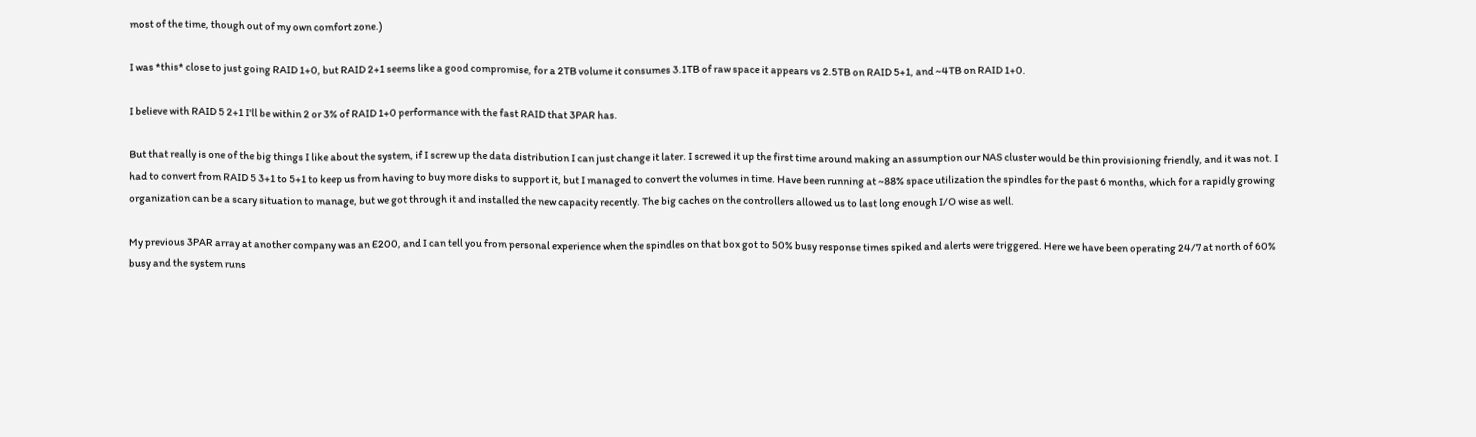most of the time, though out of my own comfort zone.)

I was *this* close to just going RAID 1+0, but RAID 2+1 seems like a good compromise, for a 2TB volume it consumes 3.1TB of raw space it appears vs 2.5TB on RAID 5+1, and ~4TB on RAID 1+0.

I believe with RAID 5 2+1 I'll be within 2 or 3% of RAID 1+0 performance with the fast RAID that 3PAR has.

But that really is one of the big things I like about the system, if I screw up the data distribution I can just change it later. I screwed it up the first time around making an assumption our NAS cluster would be thin provisioning friendly, and it was not. I had to convert from RAID 5 3+1 to 5+1 to keep us from having to buy more disks to support it, but I managed to convert the volumes in time. Have been running at ~88% space utilization the spindles for the past 6 months, which for a rapidly growing organization can be a scary situation to manage, but we got through it and installed the new capacity recently. The big caches on the controllers allowed us to last long enough I/O wise as well.

My previous 3PAR array at another company was an E200, and I can tell you from personal experience when the spindles on that box got to 50% busy response times spiked and alerts were triggered. Here we have been operating 24/7 at north of 60% busy and the system runs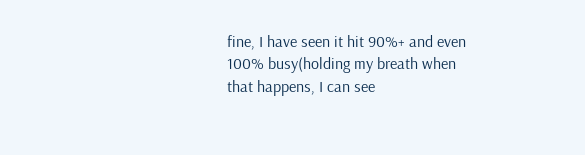fine, I have seen it hit 90%+ and even 100% busy(holding my breath when that happens, I can see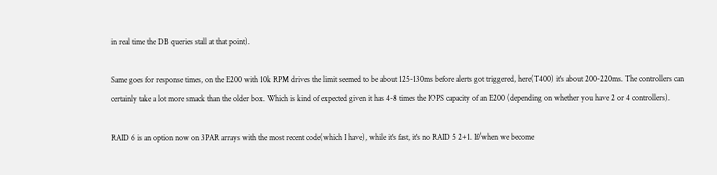in real time the DB queries stall at that point).

Same goes for response times, on the E200 with 10k RPM drives the limit seemed to be about 125-130ms before alerts got triggered, here(T400) it's about 200-220ms. The controllers can certainly take a lot more smack than the older box. Which is kind of expected given it has 4-8 times the IOPS capacity of an E200 (depending on whether you have 2 or 4 controllers).

RAID 6 is an option now on 3PAR arrays with the most recent code(which I have), while it's fast, it's no RAID 5 2+1. If/when we become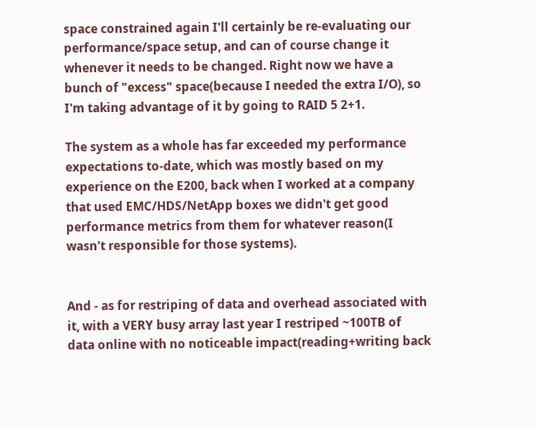space constrained again I'll certainly be re-evaluating our performance/space setup, and can of course change it whenever it needs to be changed. Right now we have a bunch of "excess" space(because I needed the extra I/O), so I'm taking advantage of it by going to RAID 5 2+1.

The system as a whole has far exceeded my performance expectations to-date, which was mostly based on my experience on the E200, back when I worked at a company that used EMC/HDS/NetApp boxes we didn't get good performance metrics from them for whatever reason(I wasn't responsible for those systems).


And - as for restriping of data and overhead associated with it, with a VERY busy array last year I restriped ~100TB of data online with no noticeable impact(reading+writing back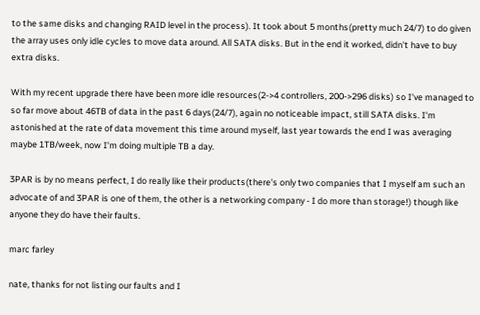to the same disks and changing RAID level in the process). It took about 5 months(pretty much 24/7) to do given the array uses only idle cycles to move data around. All SATA disks. But in the end it worked, didn't have to buy extra disks.

With my recent upgrade there have been more idle resources(2->4 controllers, 200->296 disks) so I've managed to so far move about 46TB of data in the past 6 days(24/7), again no noticeable impact, still SATA disks. I'm astonished at the rate of data movement this time around myself, last year towards the end I was averaging maybe 1TB/week, now I'm doing multiple TB a day.

3PAR is by no means perfect, I do really like their products(there's only two companies that I myself am such an advocate of and 3PAR is one of them, the other is a networking company - I do more than storage!) though like anyone they do have their faults.

marc farley

nate, thanks for not listing our faults and I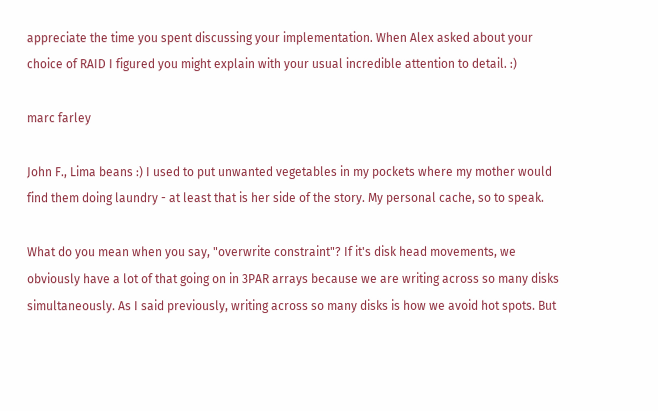appreciate the time you spent discussing your implementation. When Alex asked about your choice of RAID I figured you might explain with your usual incredible attention to detail. :)

marc farley

John F., Lima beans :) I used to put unwanted vegetables in my pockets where my mother would find them doing laundry - at least that is her side of the story. My personal cache, so to speak.

What do you mean when you say, "overwrite constraint"? If it's disk head movements, we obviously have a lot of that going on in 3PAR arrays because we are writing across so many disks simultaneously. As I said previously, writing across so many disks is how we avoid hot spots. But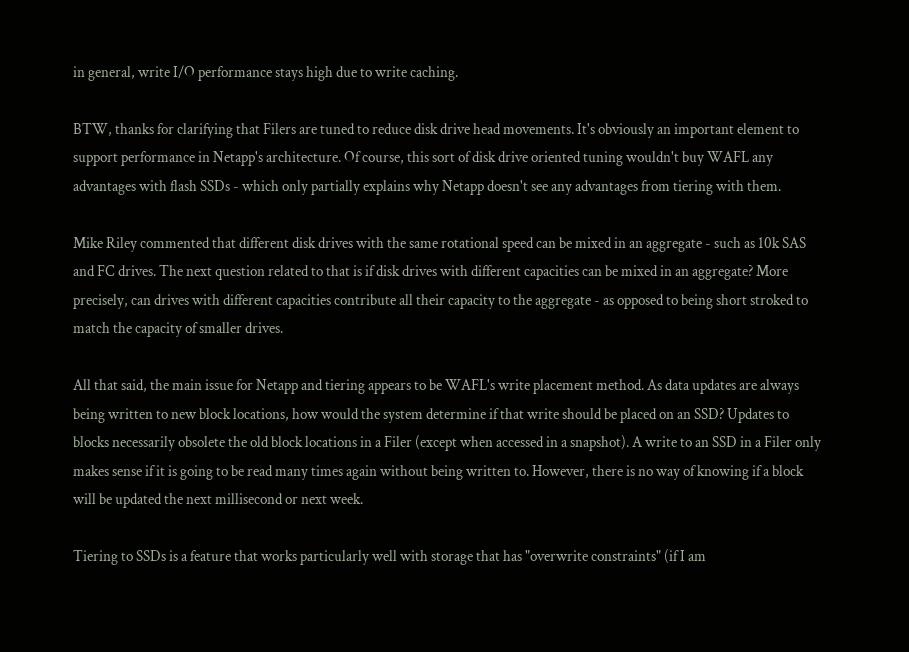in general, write I/O performance stays high due to write caching.

BTW, thanks for clarifying that Filers are tuned to reduce disk drive head movements. It's obviously an important element to support performance in Netapp's architecture. Of course, this sort of disk drive oriented tuning wouldn't buy WAFL any advantages with flash SSDs - which only partially explains why Netapp doesn't see any advantages from tiering with them.

Mike Riley commented that different disk drives with the same rotational speed can be mixed in an aggregate - such as 10k SAS and FC drives. The next question related to that is if disk drives with different capacities can be mixed in an aggregate? More precisely, can drives with different capacities contribute all their capacity to the aggregate - as opposed to being short stroked to match the capacity of smaller drives.

All that said, the main issue for Netapp and tiering appears to be WAFL's write placement method. As data updates are always being written to new block locations, how would the system determine if that write should be placed on an SSD? Updates to blocks necessarily obsolete the old block locations in a Filer (except when accessed in a snapshot). A write to an SSD in a Filer only makes sense if it is going to be read many times again without being written to. However, there is no way of knowing if a block will be updated the next millisecond or next week.

Tiering to SSDs is a feature that works particularly well with storage that has "overwrite constraints" (if I am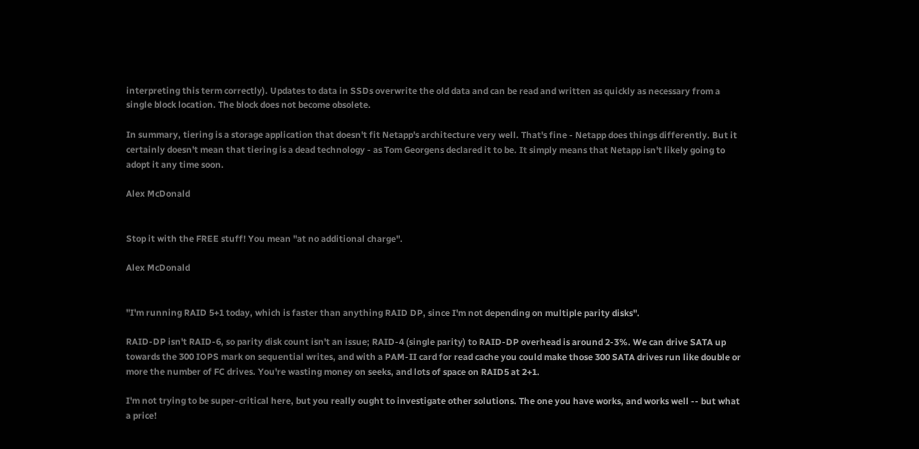interpreting this term correctly). Updates to data in SSDs overwrite the old data and can be read and written as quickly as necessary from a single block location. The block does not become obsolete.

In summary, tiering is a storage application that doesn't fit Netapp's architecture very well. That's fine - Netapp does things differently. But it certainly doesn't mean that tiering is a dead technology - as Tom Georgens declared it to be. It simply means that Netapp isn't likely going to adopt it any time soon.

Alex McDonald


Stop it with the FREE stuff! You mean "at no additional charge".

Alex McDonald


"I'm running RAID 5+1 today, which is faster than anything RAID DP, since I'm not depending on multiple parity disks".

RAID-DP isn't RAID-6, so parity disk count isn't an issue; RAID-4 (single parity) to RAID-DP overhead is around 2-3%. We can drive SATA up towards the 300 IOPS mark on sequential writes, and with a PAM-II card for read cache you could make those 300 SATA drives run like double or more the number of FC drives. You're wasting money on seeks, and lots of space on RAID5 at 2+1.

I'm not trying to be super-critical here, but you really ought to investigate other solutions. The one you have works, and works well -- but what a price!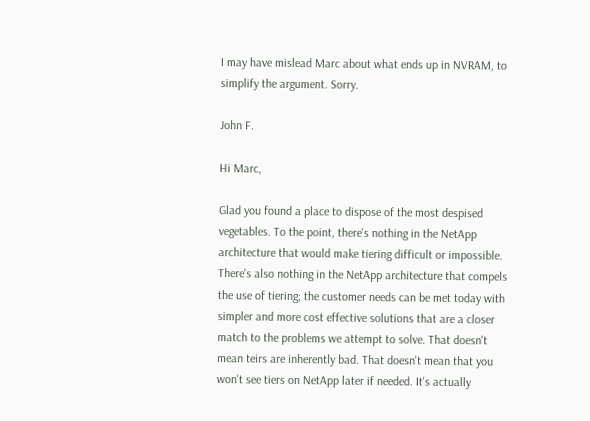I may have mislead Marc about what ends up in NVRAM, to simplify the argument. Sorry.

John F.

Hi Marc,

Glad you found a place to dispose of the most despised vegetables. To the point, there's nothing in the NetApp architecture that would make tiering difficult or impossible. There's also nothing in the NetApp architecture that compels the use of tiering; the customer needs can be met today with simpler and more cost effective solutions that are a closer match to the problems we attempt to solve. That doesn't mean teirs are inherently bad. That doesn't mean that you won't see tiers on NetApp later if needed. It's actually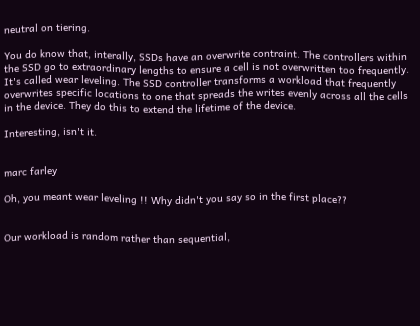neutral on tiering.

You do know that, interally, SSDs have an overwrite contraint. The controllers within the SSD go to extraordinary lengths to ensure a cell is not overwritten too frequently. It's called wear leveling. The SSD controller transforms a workload that frequently overwrites specific locations to one that spreads the writes evenly across all the cells in the device. They do this to extend the lifetime of the device.

Interesting, isn't it.


marc farley

Oh, you meant wear leveling !! Why didn't you say so in the first place??


Our workload is random rather than sequential,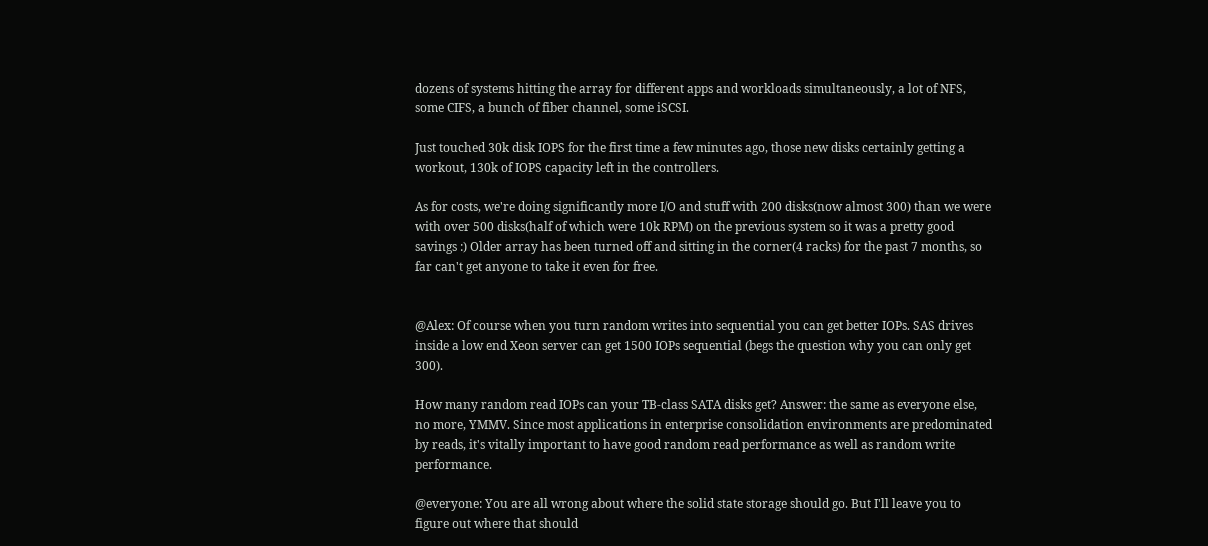dozens of systems hitting the array for different apps and workloads simultaneously, a lot of NFS, some CIFS, a bunch of fiber channel, some iSCSI.

Just touched 30k disk IOPS for the first time a few minutes ago, those new disks certainly getting a workout, 130k of IOPS capacity left in the controllers.

As for costs, we're doing significantly more I/O and stuff with 200 disks(now almost 300) than we were with over 500 disks(half of which were 10k RPM) on the previous system so it was a pretty good savings :) Older array has been turned off and sitting in the corner(4 racks) for the past 7 months, so far can't get anyone to take it even for free.


@Alex: Of course when you turn random writes into sequential you can get better IOPs. SAS drives inside a low end Xeon server can get 1500 IOPs sequential (begs the question why you can only get 300).

How many random read IOPs can your TB-class SATA disks get? Answer: the same as everyone else, no more, YMMV. Since most applications in enterprise consolidation environments are predominated by reads, it's vitally important to have good random read performance as well as random write performance.

@everyone: You are all wrong about where the solid state storage should go. But I'll leave you to figure out where that should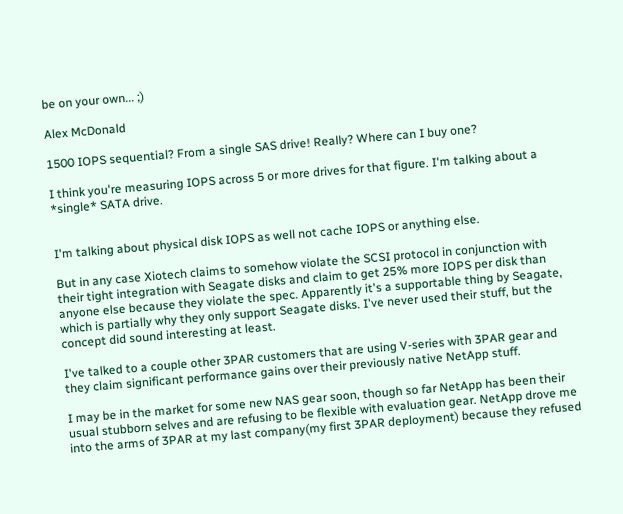be on your own... ;)

Alex McDonald

1500 IOPS sequential? From a single SAS drive! Really? Where can I buy one?

I think you're measuring IOPS across 5 or more drives for that figure. I'm talking about a *single* SATA drive.


I'm talking about physical disk IOPS as well not cache IOPS or anything else.

But in any case Xiotech claims to somehow violate the SCSI protocol in conjunction with their tight integration with Seagate disks and claim to get 25% more IOPS per disk than anyone else because they violate the spec. Apparently it's a supportable thing by Seagate, which is partially why they only support Seagate disks. I've never used their stuff, but the concept did sound interesting at least.

I've talked to a couple other 3PAR customers that are using V-series with 3PAR gear and they claim significant performance gains over their previously native NetApp stuff.

I may be in the market for some new NAS gear soon, though so far NetApp has been their usual stubborn selves and are refusing to be flexible with evaluation gear. NetApp drove me into the arms of 3PAR at my last company(my first 3PAR deployment) because they refused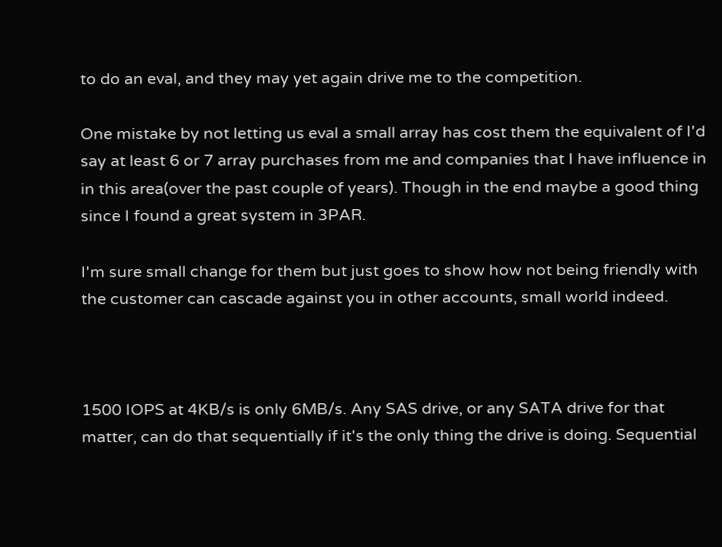to do an eval, and they may yet again drive me to the competition.

One mistake by not letting us eval a small array has cost them the equivalent of I'd say at least 6 or 7 array purchases from me and companies that I have influence in in this area(over the past couple of years). Though in the end maybe a good thing since I found a great system in 3PAR.

I'm sure small change for them but just goes to show how not being friendly with the customer can cascade against you in other accounts, small world indeed.



1500 IOPS at 4KB/s is only 6MB/s. Any SAS drive, or any SATA drive for that matter, can do that sequentially if it's the only thing the drive is doing. Sequential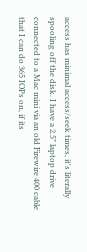access has minimal access/seek times, it's literally spooling off the disk. I have a 2.5" laptop drive connected to a Mac mini via an old Firewire 400 cable that I can do 365 IOPs on, if its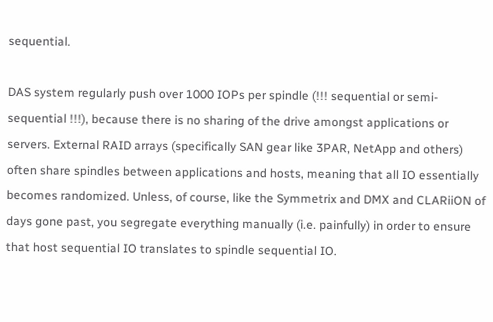sequential.

DAS system regularly push over 1000 IOPs per spindle (!!! sequential or semi-sequential !!!), because there is no sharing of the drive amongst applications or servers. External RAID arrays (specifically SAN gear like 3PAR, NetApp and others) often share spindles between applications and hosts, meaning that all IO essentially becomes randomized. Unless, of course, like the Symmetrix and DMX and CLARiiON of days gone past, you segregate everything manually (i.e. painfully) in order to ensure that host sequential IO translates to spindle sequential IO.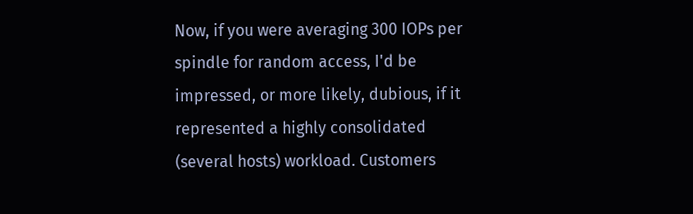Now, if you were averaging 300 IOPs per spindle for random access, I'd be impressed, or more likely, dubious, if it represented a highly consolidated (several hosts) workload. Customers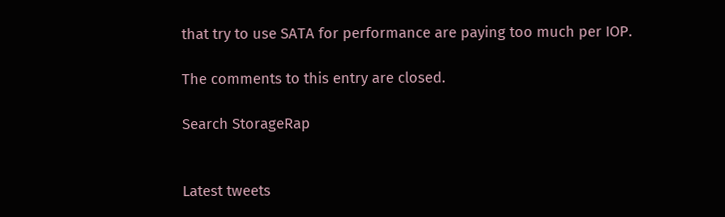that try to use SATA for performance are paying too much per IOP.

The comments to this entry are closed.

Search StorageRap


Latest tweets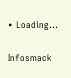• Loading...


Infosmack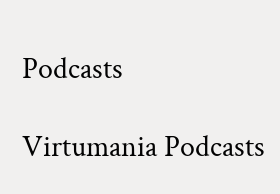Podcasts

Virtumania Podcasts